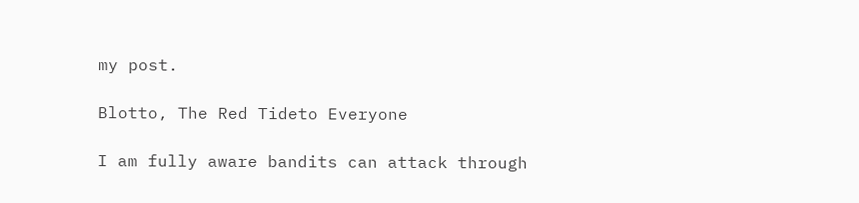my post.

Blotto, The Red Tideto Everyone

I am fully aware bandits can attack through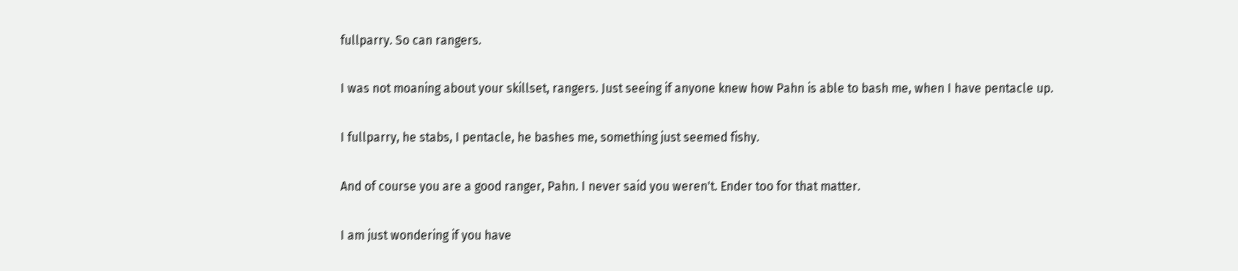fullparry. So can rangers.

I was not moaning about your skillset, rangers. Just seeing if anyone knew how Pahn is able to bash me, when I have pentacle up.

I fullparry, he stabs, I pentacle, he bashes me, something just seemed fishy.

And of course you are a good ranger, Pahn. I never said you weren't. Ender too for that matter.

I am just wondering if you have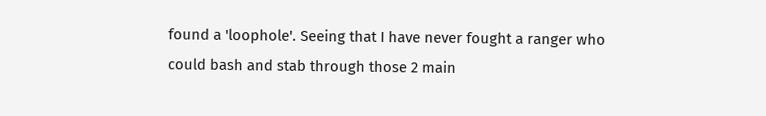found a 'loophole'. Seeing that I have never fought a ranger who could bash and stab through those 2 main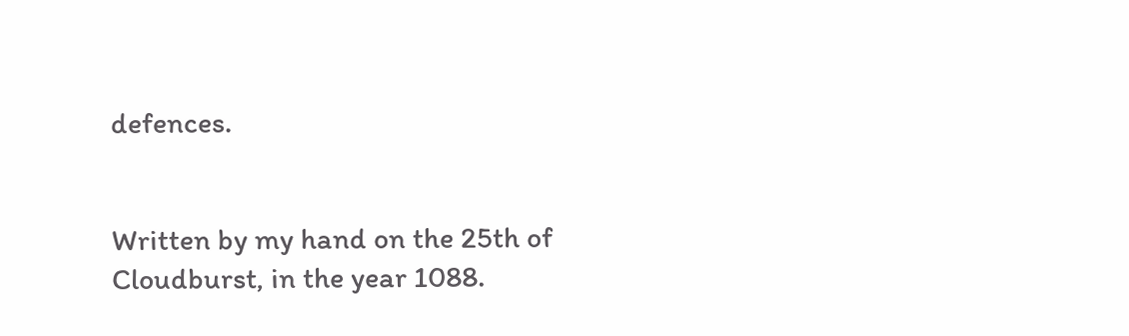defences.


Written by my hand on the 25th of Cloudburst, in the year 1088.